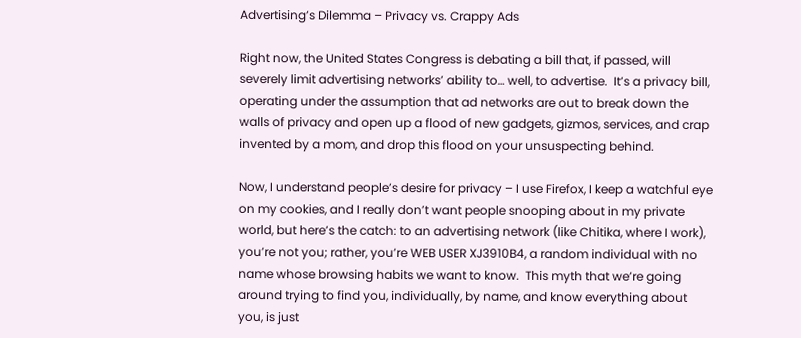Advertising’s Dilemma – Privacy vs. Crappy Ads

Right now, the United States Congress is debating a bill that, if passed, will severely limit advertising networks’ ability to… well, to advertise.  It’s a privacy bill, operating under the assumption that ad networks are out to break down the walls of privacy and open up a flood of new gadgets, gizmos, services, and crap invented by a mom, and drop this flood on your unsuspecting behind.

Now, I understand people’s desire for privacy – I use Firefox, I keep a watchful eye on my cookies, and I really don’t want people snooping about in my private world, but here’s the catch: to an advertising network (like Chitika, where I work), you’re not you; rather, you’re WEB USER XJ3910B4, a random individual with no name whose browsing habits we want to know.  This myth that we’re going around trying to find you, individually, by name, and know everything about you, is just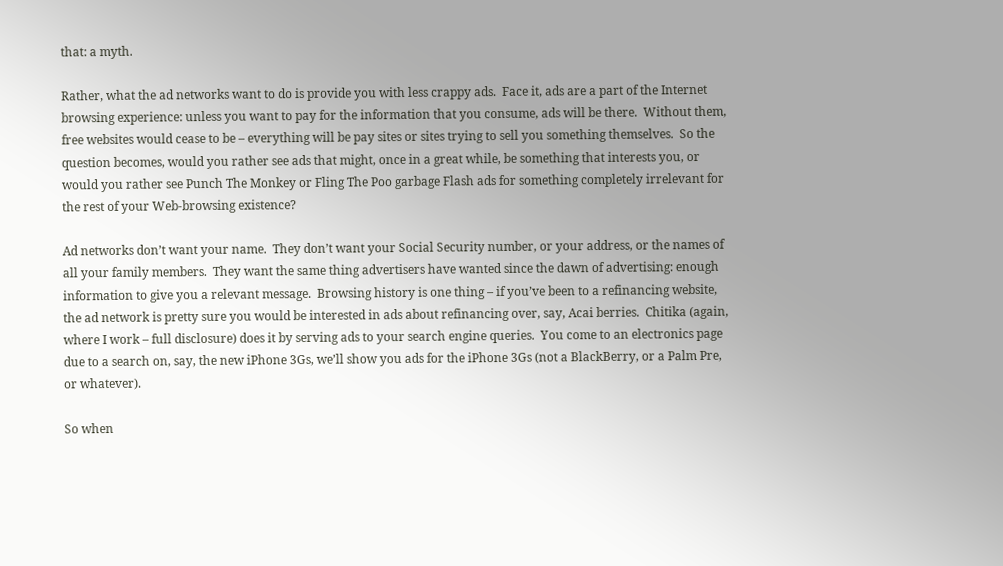that: a myth.

Rather, what the ad networks want to do is provide you with less crappy ads.  Face it, ads are a part of the Internet browsing experience: unless you want to pay for the information that you consume, ads will be there.  Without them, free websites would cease to be – everything will be pay sites or sites trying to sell you something themselves.  So the question becomes, would you rather see ads that might, once in a great while, be something that interests you, or would you rather see Punch The Monkey or Fling The Poo garbage Flash ads for something completely irrelevant for the rest of your Web-browsing existence?

Ad networks don’t want your name.  They don’t want your Social Security number, or your address, or the names of all your family members.  They want the same thing advertisers have wanted since the dawn of advertising: enough information to give you a relevant message.  Browsing history is one thing – if you’ve been to a refinancing website, the ad network is pretty sure you would be interested in ads about refinancing over, say, Acai berries.  Chitika (again, where I work – full disclosure) does it by serving ads to your search engine queries.  You come to an electronics page due to a search on, say, the new iPhone 3Gs, we’ll show you ads for the iPhone 3Gs (not a BlackBerry, or a Palm Pre, or whatever).

So when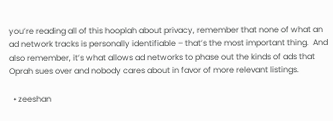you’re reading all of this hooplah about privacy, remember that none of what an ad network tracks is personally identifiable – that’s the most important thing.  And also remember, it’s what allows ad networks to phase out the kinds of ads that Oprah sues over and nobody cares about in favor of more relevant listings.

  • zeeshan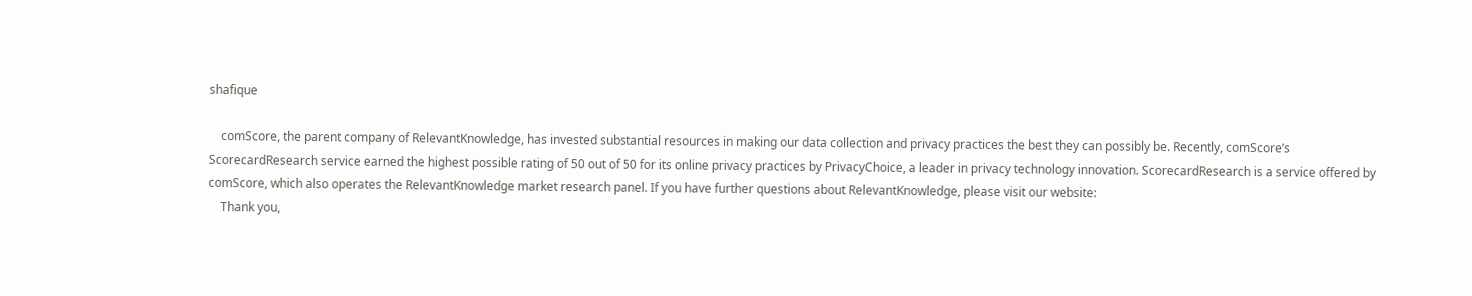shafique

    comScore, the parent company of RelevantKnowledge, has invested substantial resources in making our data collection and privacy practices the best they can possibly be. Recently, comScore’s ScorecardResearch service earned the highest possible rating of 50 out of 50 for its online privacy practices by PrivacyChoice, a leader in privacy technology innovation. ScorecardResearch is a service offered by comScore, which also operates the RelevantKnowledge market research panel. If you have further questions about RelevantKnowledge, please visit our website:
    Thank you,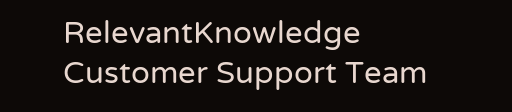RelevantKnowledge Customer Support Team